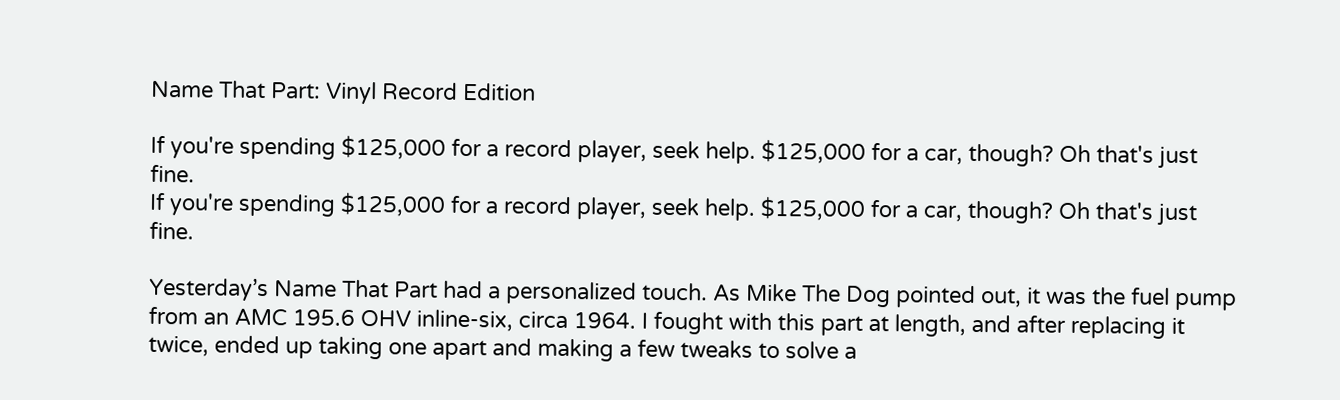Name That Part: Vinyl Record Edition

If you're spending $125,000 for a record player, seek help. $125,000 for a car, though? Oh that's just fine.
If you're spending $125,000 for a record player, seek help. $125,000 for a car, though? Oh that's just fine.

Yesterday’s Name That Part had a personalized touch. As Mike The Dog pointed out, it was the fuel pump from an AMC 195.6 OHV inline-six, circa 1964. I fought with this part at length, and after replacing it twice, ended up taking one apart and making a few tweaks to solve a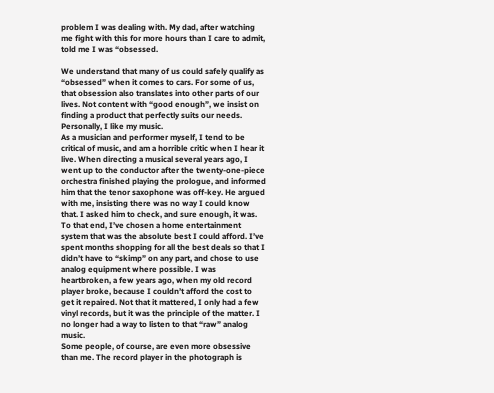problem I was dealing with. My dad, after watching me fight with this for more hours than I care to admit, told me I was “obsessed.

We understand that many of us could safely qualify as “obsessed” when it comes to cars. For some of us, that obsession also translates into other parts of our lives. Not content with “good enough”, we insist on finding a product that perfectly suits our needs. Personally, I like my music.
As a musician and performer myself, I tend to be critical of music, and am a horrible critic when I hear it live. When directing a musical several years ago, I went up to the conductor after the twenty-one-piece orchestra finished playing the prologue, and informed him that the tenor saxophone was off-key. He argued with me, insisting there was no way I could know that. I asked him to check, and sure enough, it was.
To that end, I’ve chosen a home entertainment system that was the absolute best I could afford. I’ve spent months shopping for all the best deals so that I didn’t have to “skimp” on any part, and chose to use analog equipment where possible. I was heartbroken, a few years ago, when my old record player broke, because I couldn’t afford the cost to get it repaired. Not that it mattered, I only had a few vinyl records, but it was the principle of the matter. I no longer had a way to listen to that “raw” analog music.
Some people, of course, are even more obsessive than me. The record player in the photograph is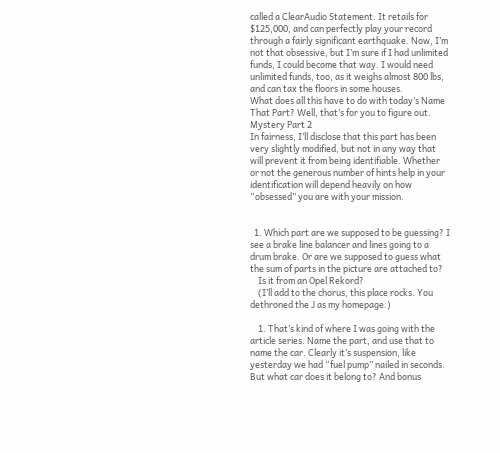called a ClearAudio Statement. It retails for $125,000, and can perfectly play your record through a fairly significant earthquake. Now, I’m not that obsessive, but I’m sure if I had unlimited funds, I could become that way. I would need unlimited funds, too, as it weighs almost 800 lbs, and can tax the floors in some houses.
What does all this have to do with today’s Name That Part? Well, that’s for you to figure out.
Mystery Part 2
In fairness, I’ll disclose that this part has been very slightly modified, but not in any way that will prevent it from being identifiable. Whether or not the generous number of hints help in your identification will depend heavily on how “obsessed” you are with your mission.


  1. Which part are we supposed to be guessing? I see a brake line balancer and lines going to a drum brake. Or are we supposed to guess what the sum of parts in the picture are attached to?
    Is it from an Opel Rekord?
    (I’ll add to the chorus, this place rocks. You dethroned the J as my homepage.)

    1. That’s kind of where I was going with the article series. Name the part, and use that to name the car. Clearly it’s suspension, like yesterday we had “fuel pump” nailed in seconds. But what car does it belong to? And bonus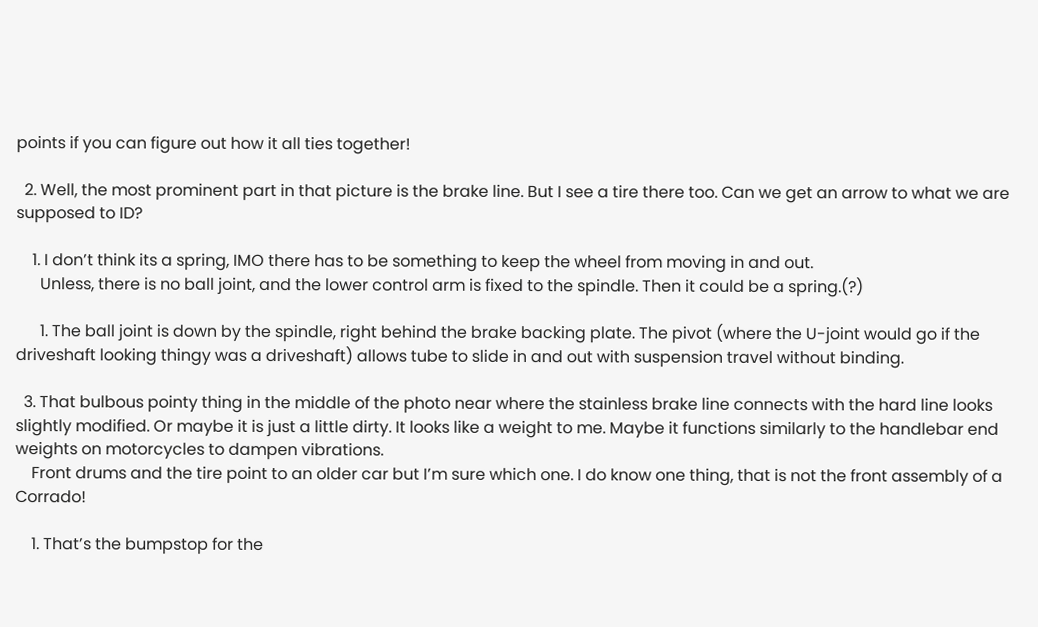points if you can figure out how it all ties together!

  2. Well, the most prominent part in that picture is the brake line. But I see a tire there too. Can we get an arrow to what we are supposed to ID?

    1. I don’t think its a spring, IMO there has to be something to keep the wheel from moving in and out.
      Unless, there is no ball joint, and the lower control arm is fixed to the spindle. Then it could be a spring.(?)

      1. The ball joint is down by the spindle, right behind the brake backing plate. The pivot (where the U-joint would go if the driveshaft looking thingy was a driveshaft) allows tube to slide in and out with suspension travel without binding.

  3. That bulbous pointy thing in the middle of the photo near where the stainless brake line connects with the hard line looks slightly modified. Or maybe it is just a little dirty. It looks like a weight to me. Maybe it functions similarly to the handlebar end weights on motorcycles to dampen vibrations.
    Front drums and the tire point to an older car but I’m sure which one. I do know one thing, that is not the front assembly of a Corrado!

    1. That’s the bumpstop for the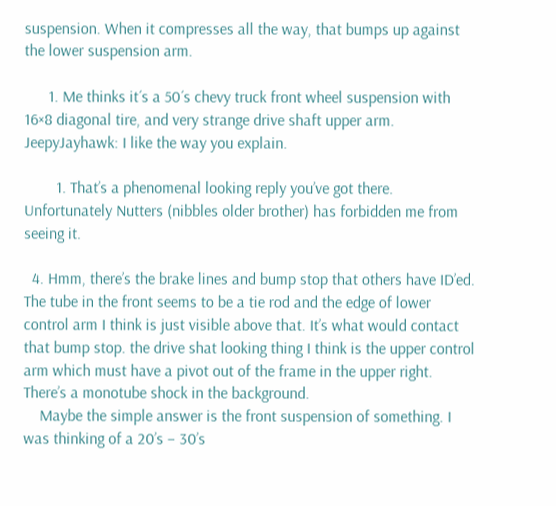suspension. When it compresses all the way, that bumps up against the lower suspension arm.

      1. Me thinks it´s a 50´s chevy truck front wheel suspension with 16×8 diagonal tire, and very strange drive shaft upper arm. JeepyJayhawk: I like the way you explain.

        1. That’s a phenomenal looking reply you’ve got there. Unfortunately Nutters (nibbles older brother) has forbidden me from seeing it.

  4. Hmm, there’s the brake lines and bump stop that others have ID’ed. The tube in the front seems to be a tie rod and the edge of lower control arm I think is just visible above that. It’s what would contact that bump stop. the drive shat looking thing I think is the upper control arm which must have a pivot out of the frame in the upper right. There’s a monotube shock in the background.
    Maybe the simple answer is the front suspension of something. I was thinking of a 20’s – 30’s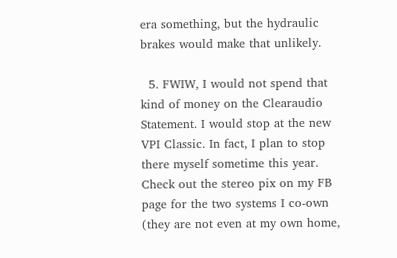era something, but the hydraulic brakes would make that unlikely.

  5. FWIW, I would not spend that kind of money on the Clearaudio Statement. I would stop at the new VPI Classic. In fact, I plan to stop there myself sometime this year. Check out the stereo pix on my FB page for the two systems I co-own (they are not even at my own home,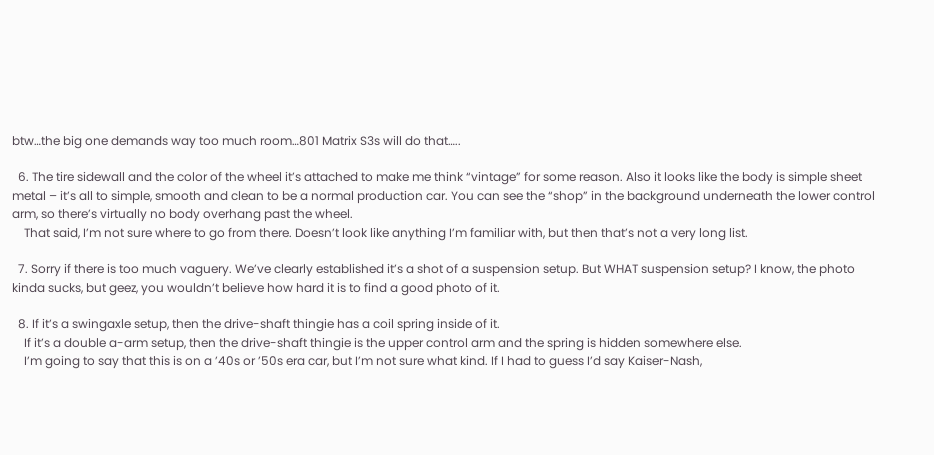btw…the big one demands way too much room…801 Matrix S3s will do that…..

  6. The tire sidewall and the color of the wheel it’s attached to make me think “vintage” for some reason. Also it looks like the body is simple sheet metal – it’s all to simple, smooth and clean to be a normal production car. You can see the “shop” in the background underneath the lower control arm, so there’s virtually no body overhang past the wheel.
    That said, I’m not sure where to go from there. Doesn’t look like anything I’m familiar with, but then that’s not a very long list.

  7. Sorry if there is too much vaguery. We’ve clearly established it’s a shot of a suspension setup. But WHAT suspension setup? I know, the photo kinda sucks, but geez, you wouldn’t believe how hard it is to find a good photo of it.

  8. If it’s a swingaxle setup, then the drive-shaft thingie has a coil spring inside of it.
    If it’s a double a-arm setup, then the drive-shaft thingie is the upper control arm and the spring is hidden somewhere else.
    I’m going to say that this is on a ’40s or ’50s era car, but I’m not sure what kind. If I had to guess I’d say Kaiser-Nash,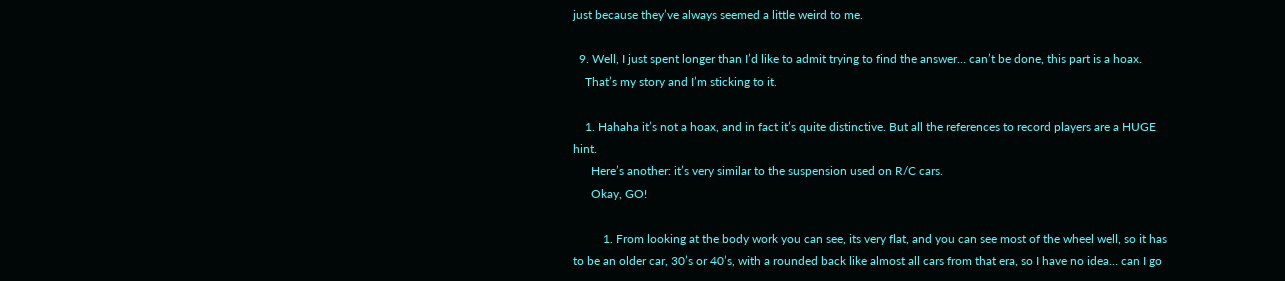just because they’ve always seemed a little weird to me.

  9. Well, I just spent longer than I’d like to admit trying to find the answer… can’t be done, this part is a hoax.
    That’s my story and I’m sticking to it.

    1. Hahaha it’s not a hoax, and in fact it’s quite distinctive. But all the references to record players are a HUGE hint.
      Here’s another: it’s very similar to the suspension used on R/C cars.
      Okay, GO!

          1. From looking at the body work you can see, its very flat, and you can see most of the wheel well, so it has to be an older car, 30’s or 40’s, with a rounded back like almost all cars from that era, so I have no idea… can I go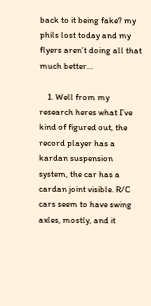back to it being fake? my phils lost today and my flyers aren’t doing all that much better…

    1. Well from my research heres what I’ve kind of figured out, the record player has a kardan suspension system, the car has a cardan joint visible. R/C cars seem to have swing axles, mostly, and it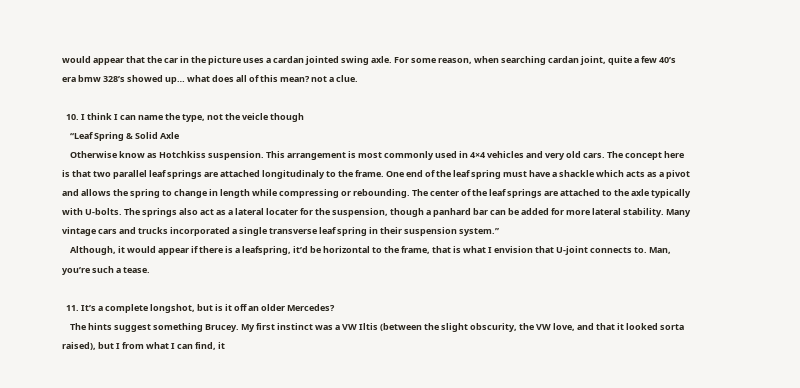would appear that the car in the picture uses a cardan jointed swing axle. For some reason, when searching cardan joint, quite a few 40’s era bmw 328’s showed up… what does all of this mean? not a clue.

  10. I think I can name the type, not the veicle though
    “Leaf Spring & Solid Axle
    Otherwise know as Hotchkiss suspension. This arrangement is most commonly used in 4×4 vehicles and very old cars. The concept here is that two parallel leaf springs are attached longitudinaly to the frame. One end of the leaf spring must have a shackle which acts as a pivot and allows the spring to change in length while compressing or rebounding. The center of the leaf springs are attached to the axle typically with U-bolts. The springs also act as a lateral locater for the suspension, though a panhard bar can be added for more lateral stability. Many vintage cars and trucks incorporated a single transverse leaf spring in their suspension system.”
    Although, it would appear if there is a leafspring, it’d be horizontal to the frame, that is what I envision that U-joint connects to. Man, you’re such a tease.

  11. It’s a complete longshot, but is it off an older Mercedes?
    The hints suggest something Brucey. My first instinct was a VW Iltis (between the slight obscurity, the VW love, and that it looked sorta raised), but I from what I can find, it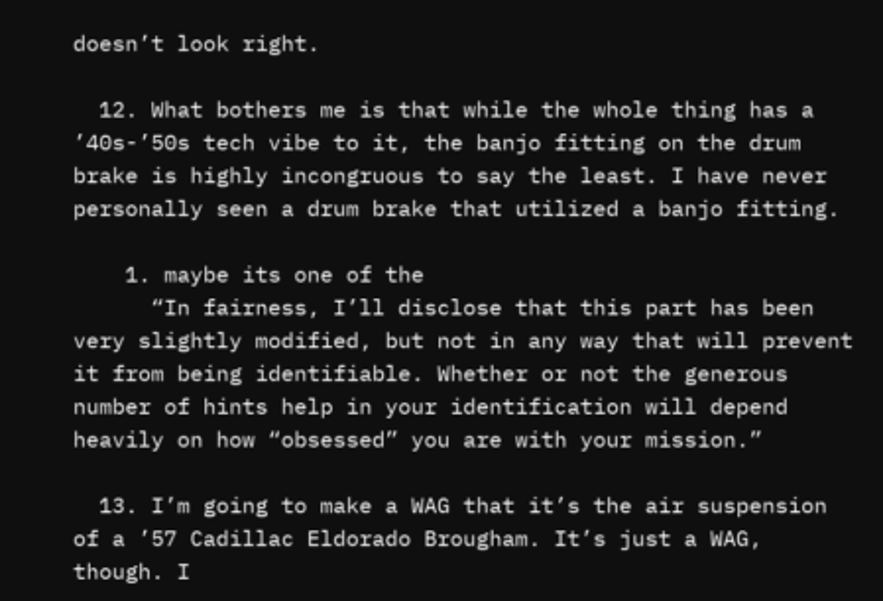doesn’t look right.

  12. What bothers me is that while the whole thing has a ’40s-’50s tech vibe to it, the banjo fitting on the drum brake is highly incongruous to say the least. I have never personally seen a drum brake that utilized a banjo fitting.

    1. maybe its one of the
      “In fairness, I’ll disclose that this part has been very slightly modified, but not in any way that will prevent it from being identifiable. Whether or not the generous number of hints help in your identification will depend heavily on how “obsessed” you are with your mission.”

  13. I’m going to make a WAG that it’s the air suspension of a ’57 Cadillac Eldorado Brougham. It’s just a WAG, though. I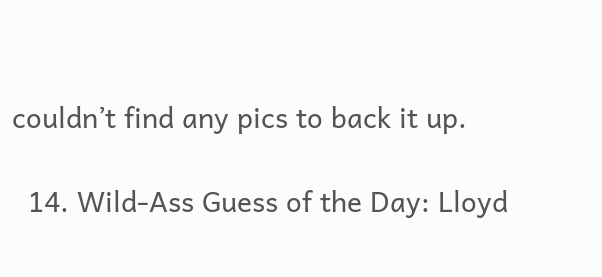couldn’t find any pics to back it up.

  14. Wild-Ass Guess of the Day: Lloyd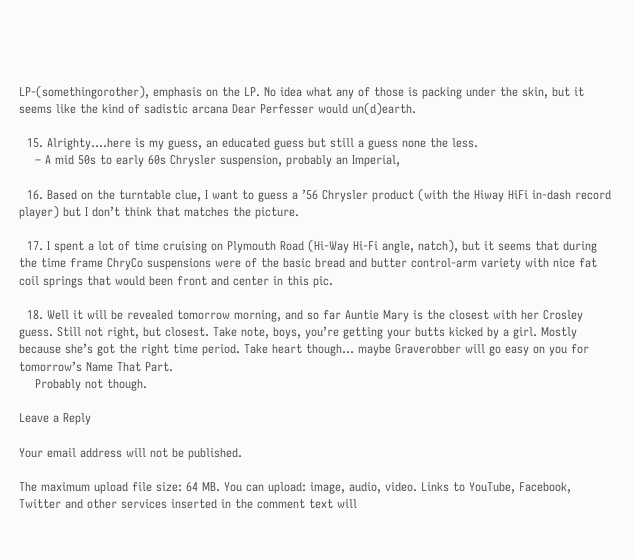LP-(somethingorother), emphasis on the LP. No idea what any of those is packing under the skin, but it seems like the kind of sadistic arcana Dear Perfesser would un(d)earth.

  15. Alrighty….here is my guess, an educated guess but still a guess none the less.
    – A mid 50s to early 60s Chrysler suspension, probably an Imperial,

  16. Based on the turntable clue, I want to guess a ’56 Chrysler product (with the Hiway HiFi in-dash record player) but I don’t think that matches the picture.

  17. I spent a lot of time cruising on Plymouth Road (Hi-Way Hi-Fi angle, natch), but it seems that during the time frame ChryCo suspensions were of the basic bread and butter control-arm variety with nice fat coil springs that would been front and center in this pic.

  18. Well it will be revealed tomorrow morning, and so far Auntie Mary is the closest with her Crosley guess. Still not right, but closest. Take note, boys, you’re getting your butts kicked by a girl. Mostly because she’s got the right time period. Take heart though… maybe Graverobber will go easy on you for tomorrow’s Name That Part.
    Probably not though.

Leave a Reply

Your email address will not be published.

The maximum upload file size: 64 MB. You can upload: image, audio, video. Links to YouTube, Facebook, Twitter and other services inserted in the comment text will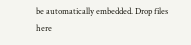be automatically embedded. Drop files here